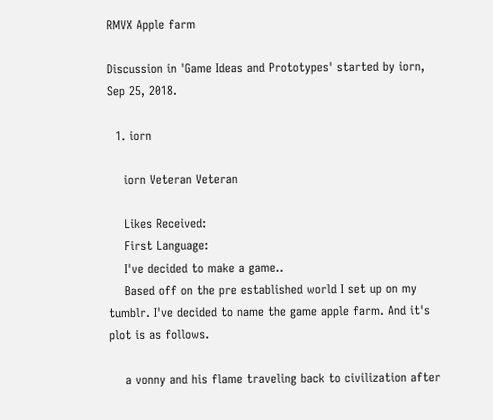RMVX Apple farm

Discussion in 'Game Ideas and Prototypes' started by iorn, Sep 25, 2018.

  1. iorn

    iorn Veteran Veteran

    Likes Received:
    First Language:
    I've decided to make a game..
    Based off on the pre established world I set up on my tumblr. I've decided to name the game apple farm. And it's plot is as follows.

    a vonny and his flame traveling back to civilization after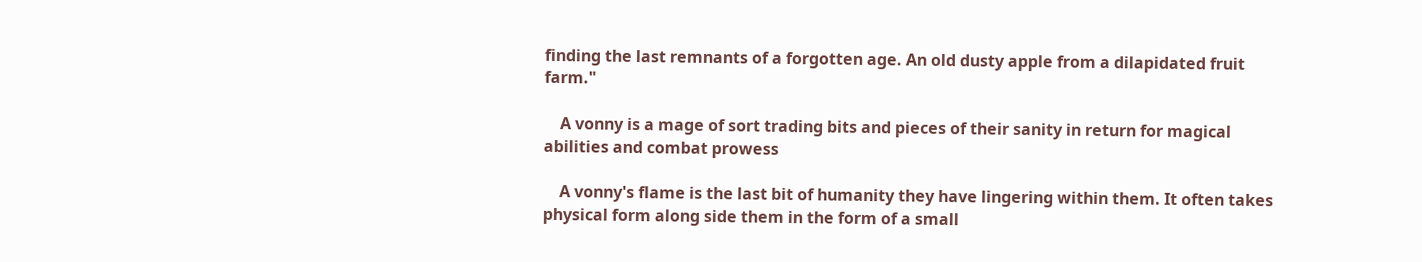finding the last remnants of a forgotten age. An old dusty apple from a dilapidated fruit farm."

    A vonny is a mage of sort trading bits and pieces of their sanity in return for magical abilities and combat prowess

    A vonny's flame is the last bit of humanity they have lingering within them. It often takes physical form along side them in the form of a small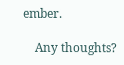ember.

    Any thoughts?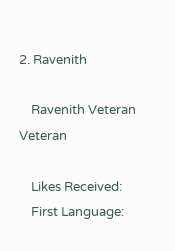2. Ravenith

    Ravenith Veteran Veteran

    Likes Received:
    First Language: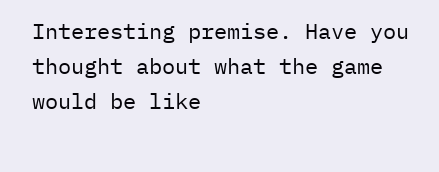Interesting premise. Have you thought about what the game would be like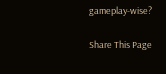gameplay-wise?

Share This Page